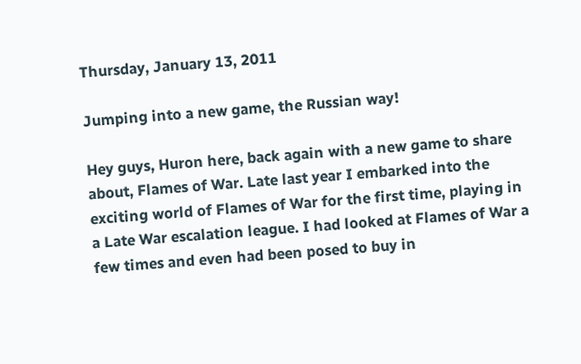Thursday, January 13, 2011

Jumping into a new game, the Russian way!

Hey guys, Huron here, back again with a new game to share about, Flames of War. Late last year I embarked into the exciting world of Flames of War for the first time, playing in a Late War escalation league. I had looked at Flames of War a few times and even had been posed to buy in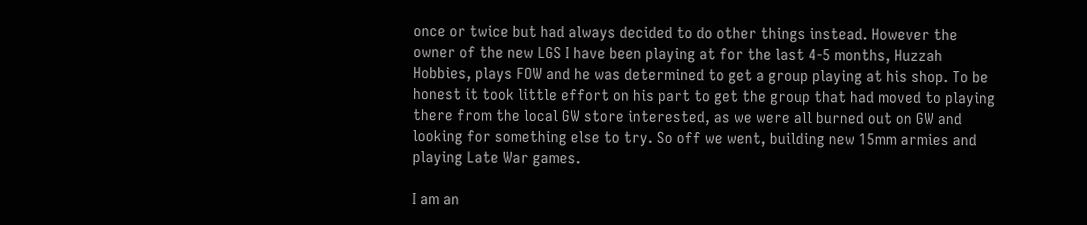once or twice but had always decided to do other things instead. However the owner of the new LGS I have been playing at for the last 4-5 months, Huzzah Hobbies, plays FOW and he was determined to get a group playing at his shop. To be honest it took little effort on his part to get the group that had moved to playing there from the local GW store interested, as we were all burned out on GW and looking for something else to try. So off we went, building new 15mm armies and playing Late War games.

I am an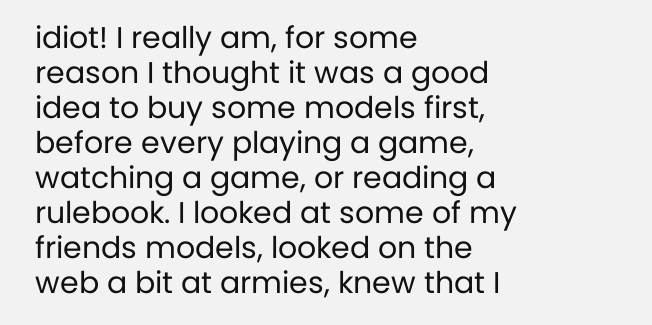idiot! I really am, for some reason I thought it was a good idea to buy some models first, before every playing a game, watching a game, or reading a rulebook. I looked at some of my friends models, looked on the web a bit at armies, knew that I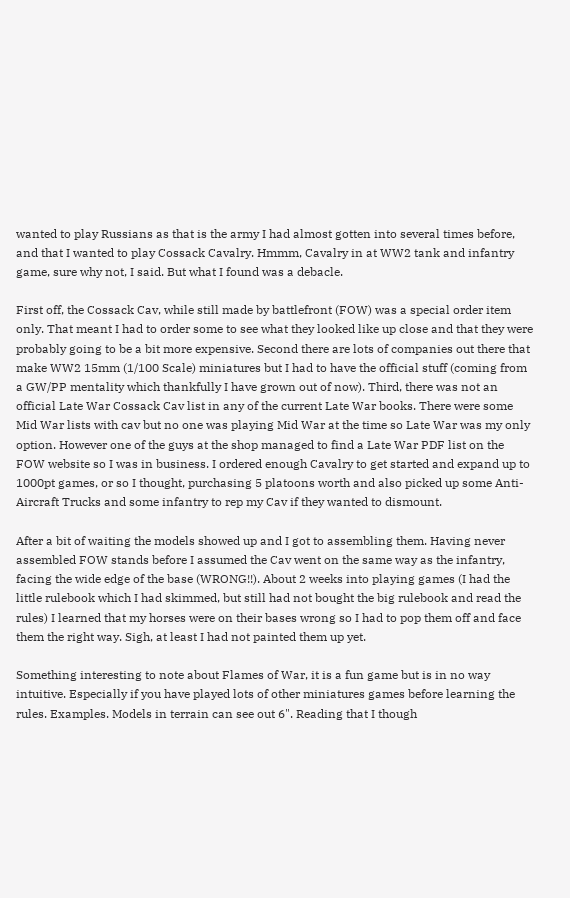wanted to play Russians as that is the army I had almost gotten into several times before, and that I wanted to play Cossack Cavalry. Hmmm, Cavalry in at WW2 tank and infantry game, sure why not, I said. But what I found was a debacle.

First off, the Cossack Cav, while still made by battlefront (FOW) was a special order item only. That meant I had to order some to see what they looked like up close and that they were probably going to be a bit more expensive. Second there are lots of companies out there that make WW2 15mm (1/100 Scale) miniatures but I had to have the official stuff (coming from a GW/PP mentality which thankfully I have grown out of now). Third, there was not an official Late War Cossack Cav list in any of the current Late War books. There were some Mid War lists with cav but no one was playing Mid War at the time so Late War was my only option. However one of the guys at the shop managed to find a Late War PDF list on the FOW website so I was in business. I ordered enough Cavalry to get started and expand up to 1000pt games, or so I thought, purchasing 5 platoons worth and also picked up some Anti-Aircraft Trucks and some infantry to rep my Cav if they wanted to dismount.

After a bit of waiting the models showed up and I got to assembling them. Having never assembled FOW stands before I assumed the Cav went on the same way as the infantry, facing the wide edge of the base (WRONG!!). About 2 weeks into playing games (I had the little rulebook which I had skimmed, but still had not bought the big rulebook and read the rules) I learned that my horses were on their bases wrong so I had to pop them off and face them the right way. Sigh, at least I had not painted them up yet.

Something interesting to note about Flames of War, it is a fun game but is in no way intuitive. Especially if you have played lots of other miniatures games before learning the rules. Examples. Models in terrain can see out 6". Reading that I though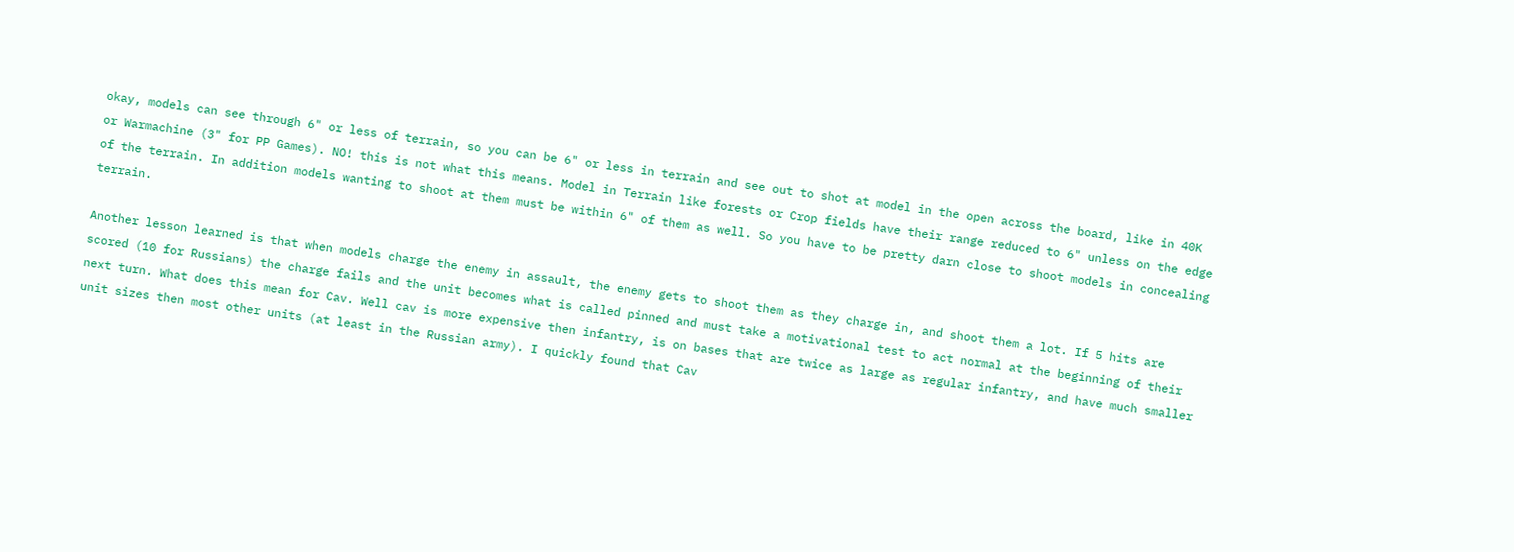okay, models can see through 6" or less of terrain, so you can be 6" or less in terrain and see out to shot at model in the open across the board, like in 40K or Warmachine (3" for PP Games). NO! this is not what this means. Model in Terrain like forests or Crop fields have their range reduced to 6" unless on the edge of the terrain. In addition models wanting to shoot at them must be within 6" of them as well. So you have to be pretty darn close to shoot models in concealing terrain.

Another lesson learned is that when models charge the enemy in assault, the enemy gets to shoot them as they charge in, and shoot them a lot. If 5 hits are scored (10 for Russians) the charge fails and the unit becomes what is called pinned and must take a motivational test to act normal at the beginning of their next turn. What does this mean for Cav. Well cav is more expensive then infantry, is on bases that are twice as large as regular infantry, and have much smaller unit sizes then most other units (at least in the Russian army). I quickly found that Cav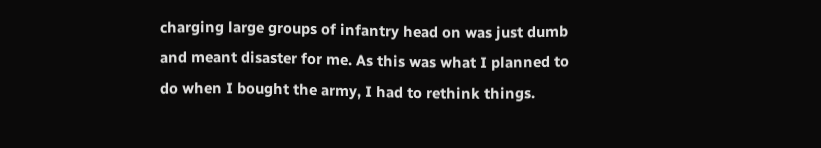charging large groups of infantry head on was just dumb and meant disaster for me. As this was what I planned to do when I bought the army, I had to rethink things.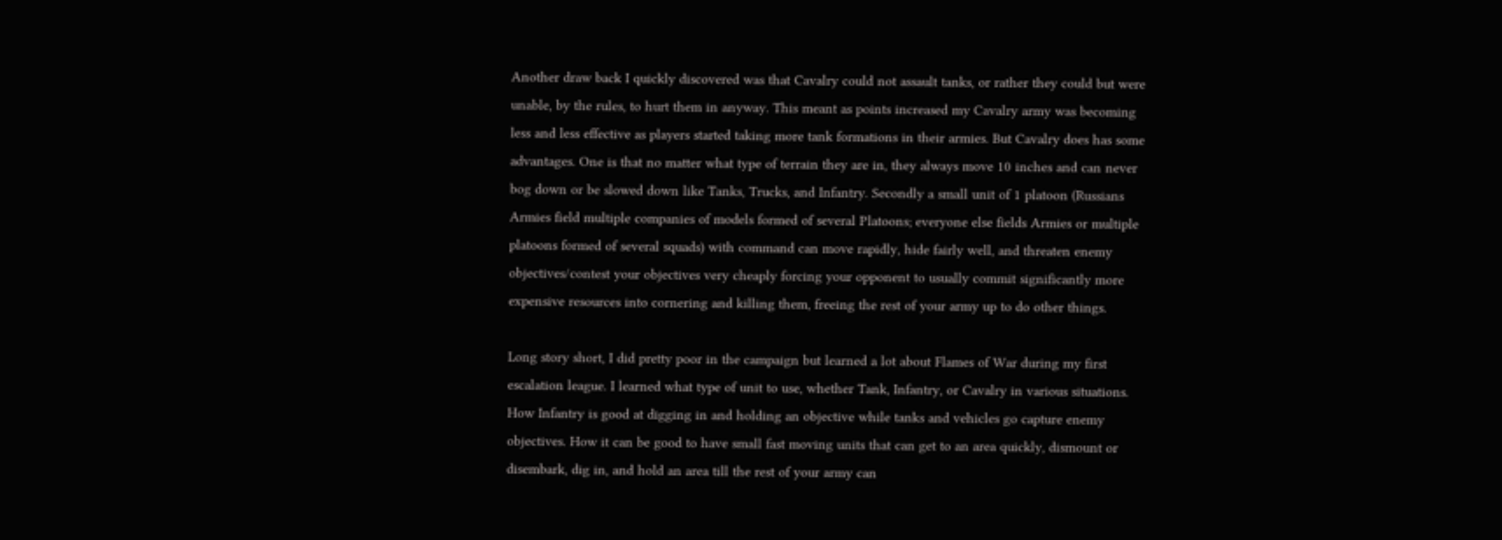Another draw back I quickly discovered was that Cavalry could not assault tanks, or rather they could but were unable, by the rules, to hurt them in anyway. This meant as points increased my Cavalry army was becoming less and less effective as players started taking more tank formations in their armies. But Cavalry does has some advantages. One is that no matter what type of terrain they are in, they always move 10 inches and can never bog down or be slowed down like Tanks, Trucks, and Infantry. Secondly a small unit of 1 platoon (Russians Armies field multiple companies of models formed of several Platoons; everyone else fields Armies or multiple platoons formed of several squads) with command can move rapidly, hide fairly well, and threaten enemy objectives/contest your objectives very cheaply forcing your opponent to usually commit significantly more expensive resources into cornering and killing them, freeing the rest of your army up to do other things.

Long story short, I did pretty poor in the campaign but learned a lot about Flames of War during my first escalation league. I learned what type of unit to use, whether Tank, Infantry, or Cavalry in various situations. How Infantry is good at digging in and holding an objective while tanks and vehicles go capture enemy objectives. How it can be good to have small fast moving units that can get to an area quickly, dismount or disembark, dig in, and hold an area till the rest of your army can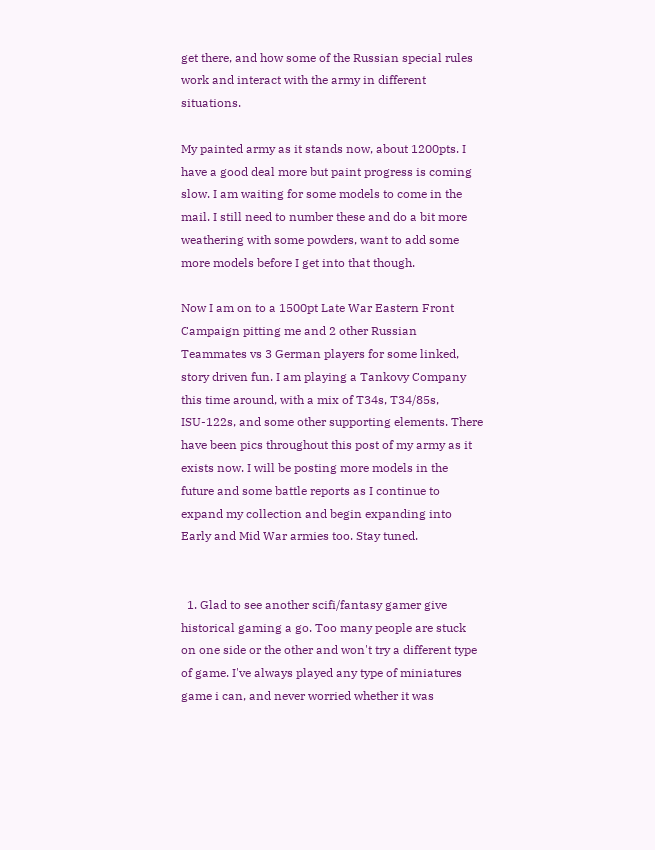get there, and how some of the Russian special rules work and interact with the army in different situations.

My painted army as it stands now, about 1200pts. I have a good deal more but paint progress is coming slow. I am waiting for some models to come in the mail. I still need to number these and do a bit more weathering with some powders, want to add some more models before I get into that though.

Now I am on to a 1500pt Late War Eastern Front Campaign pitting me and 2 other Russian Teammates vs 3 German players for some linked, story driven fun. I am playing a Tankovy Company this time around, with a mix of T34s, T34/85s, ISU-122s, and some other supporting elements. There have been pics throughout this post of my army as it exists now. I will be posting more models in the future and some battle reports as I continue to expand my collection and begin expanding into Early and Mid War armies too. Stay tuned.


  1. Glad to see another scifi/fantasy gamer give historical gaming a go. Too many people are stuck on one side or the other and won't try a different type of game. I've always played any type of miniatures game i can, and never worried whether it was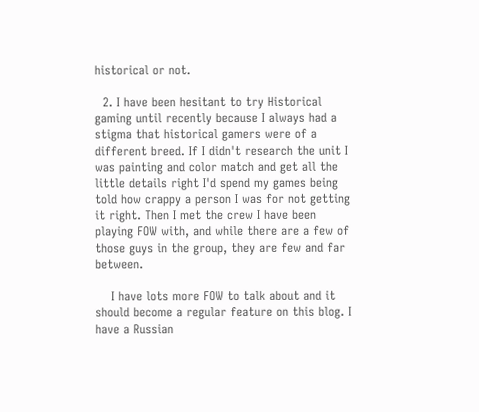historical or not.

  2. I have been hesitant to try Historical gaming until recently because I always had a stigma that historical gamers were of a different breed. If I didn't research the unit I was painting and color match and get all the little details right I'd spend my games being told how crappy a person I was for not getting it right. Then I met the crew I have been playing FOW with, and while there are a few of those guys in the group, they are few and far between.

    I have lots more FOW to talk about and it should become a regular feature on this blog. I have a Russian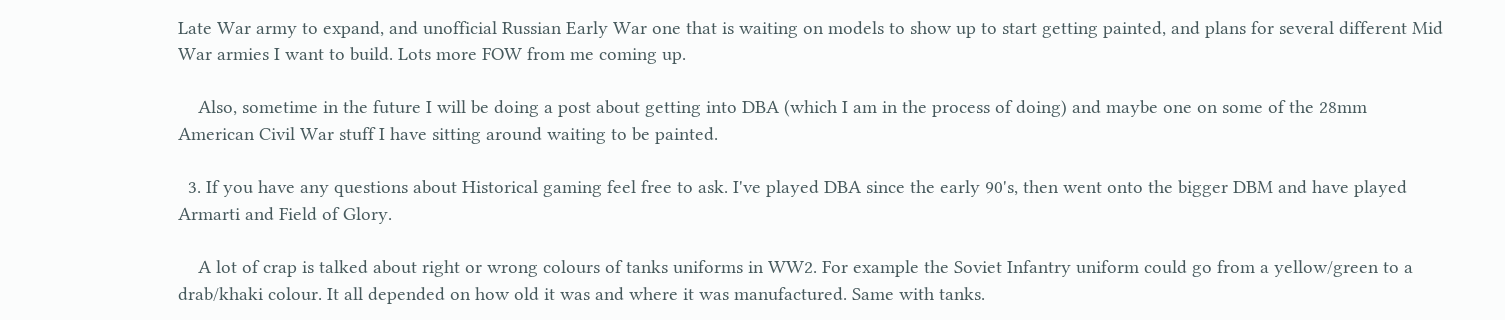Late War army to expand, and unofficial Russian Early War one that is waiting on models to show up to start getting painted, and plans for several different Mid War armies I want to build. Lots more FOW from me coming up.

    Also, sometime in the future I will be doing a post about getting into DBA (which I am in the process of doing) and maybe one on some of the 28mm American Civil War stuff I have sitting around waiting to be painted.

  3. If you have any questions about Historical gaming feel free to ask. I've played DBA since the early 90's, then went onto the bigger DBM and have played Armarti and Field of Glory.

    A lot of crap is talked about right or wrong colours of tanks uniforms in WW2. For example the Soviet Infantry uniform could go from a yellow/green to a drab/khaki colour. It all depended on how old it was and where it was manufactured. Same with tanks.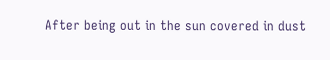After being out in the sun covered in dust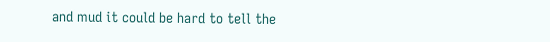and mud it could be hard to tell the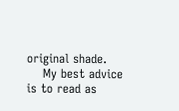original shade.
    My best advice is to read as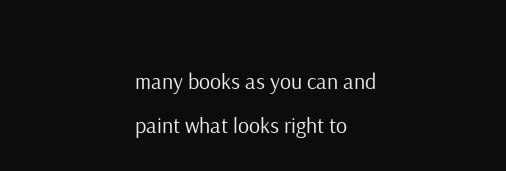many books as you can and paint what looks right to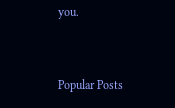you.


Popular Posts